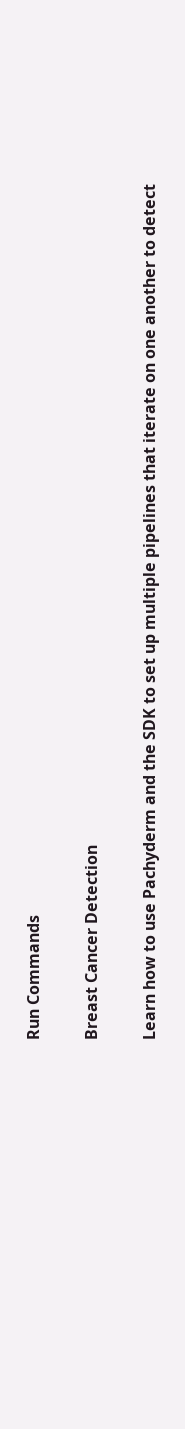Run Commands

Breast Cancer Detection

Learn how to use Pachyderm and the SDK to set up multiple pipelines that iterate on one another to detect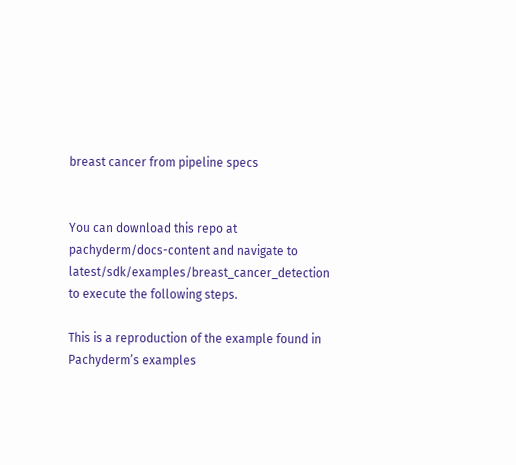breast cancer from pipeline specs


You can download this repo at pachyderm/docs-content and navigate to latest/sdk/examples/breast_cancer_detection to execute the following steps.

This is a reproduction of the example found in Pachyderm’s examples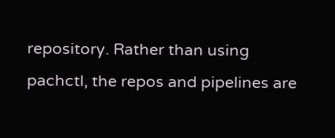repository. Rather than using pachctl, the repos and pipelines are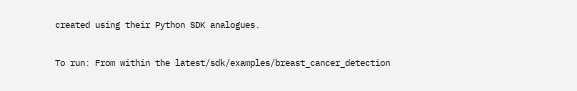created using their Python SDK analogues.


To run: From within the latest/sdk/examples/breast_cancer_detection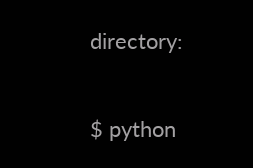directory:

$ python